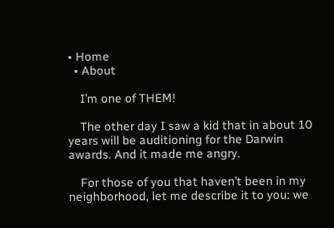• Home
  • About

    I’m one of THEM!

    The other day I saw a kid that in about 10 years will be auditioning for the Darwin awards. And it made me angry.

    For those of you that haven’t been in my neighborhood, let me describe it to you: we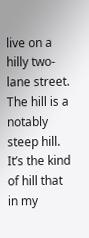live on a hilly two-lane street. The hill is a notably steep hill. It’s the kind of hill that in my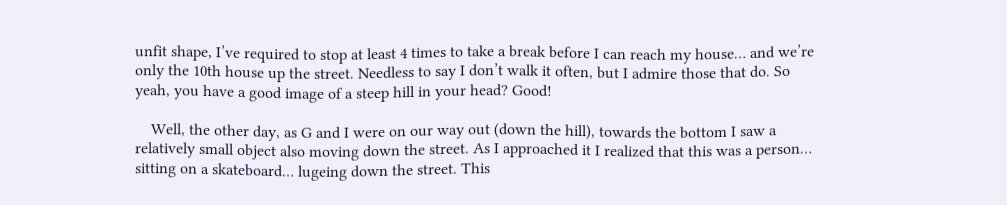unfit shape, I’ve required to stop at least 4 times to take a break before I can reach my house… and we’re only the 10th house up the street. Needless to say I don’t walk it often, but I admire those that do. So yeah, you have a good image of a steep hill in your head? Good!

    Well, the other day, as G and I were on our way out (down the hill), towards the bottom I saw a relatively small object also moving down the street. As I approached it I realized that this was a person… sitting on a skateboard… lugeing down the street. This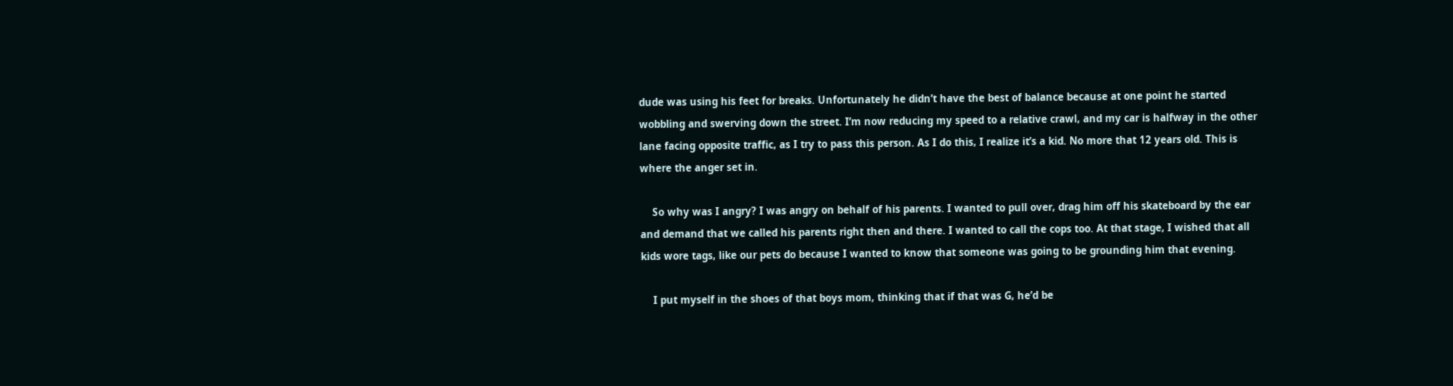dude was using his feet for breaks. Unfortunately he didn’t have the best of balance because at one point he started wobbling and swerving down the street. I’m now reducing my speed to a relative crawl, and my car is halfway in the other lane facing opposite traffic, as I try to pass this person. As I do this, I realize it’s a kid. No more that 12 years old. This is where the anger set in.

    So why was I angry? I was angry on behalf of his parents. I wanted to pull over, drag him off his skateboard by the ear and demand that we called his parents right then and there. I wanted to call the cops too. At that stage, I wished that all kids wore tags, like our pets do because I wanted to know that someone was going to be grounding him that evening.

    I put myself in the shoes of that boys mom, thinking that if that was G, he’d be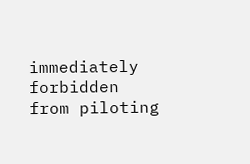immediately forbidden from piloting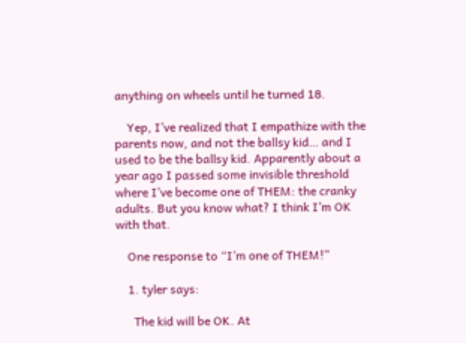anything on wheels until he turned 18.

    Yep, I’ve realized that I empathize with the parents now, and not the ballsy kid… and I used to be the ballsy kid. Apparently about a year ago I passed some invisible threshold where I’ve become one of THEM: the cranky adults. But you know what? I think I’m OK with that.

    One response to “I’m one of THEM!”

    1. tyler says:

      The kid will be OK. At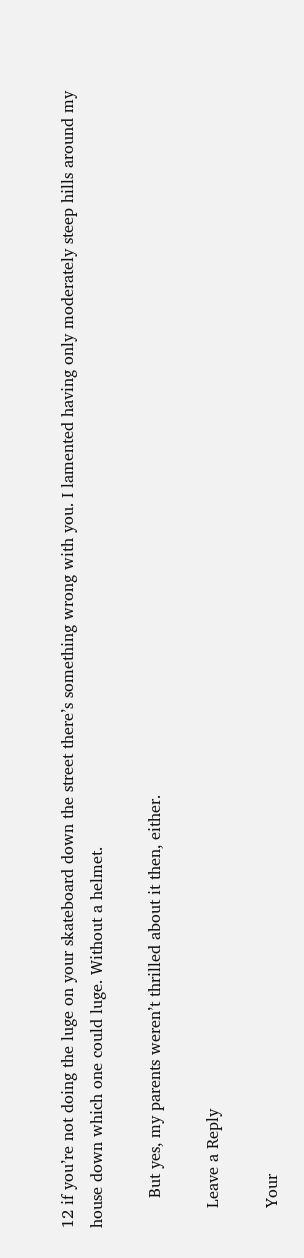12 if you’re not doing the luge on your skateboard down the street there’s something wrong with you. I lamented having only moderately steep hills around my house down which one could luge. Without a helmet.

      But yes, my parents weren’t thrilled about it then, either.

    Leave a Reply

    Your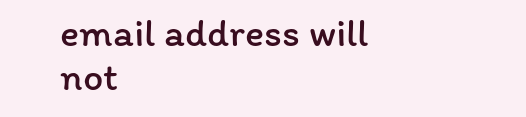email address will not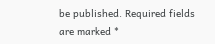be published. Required fields are marked *